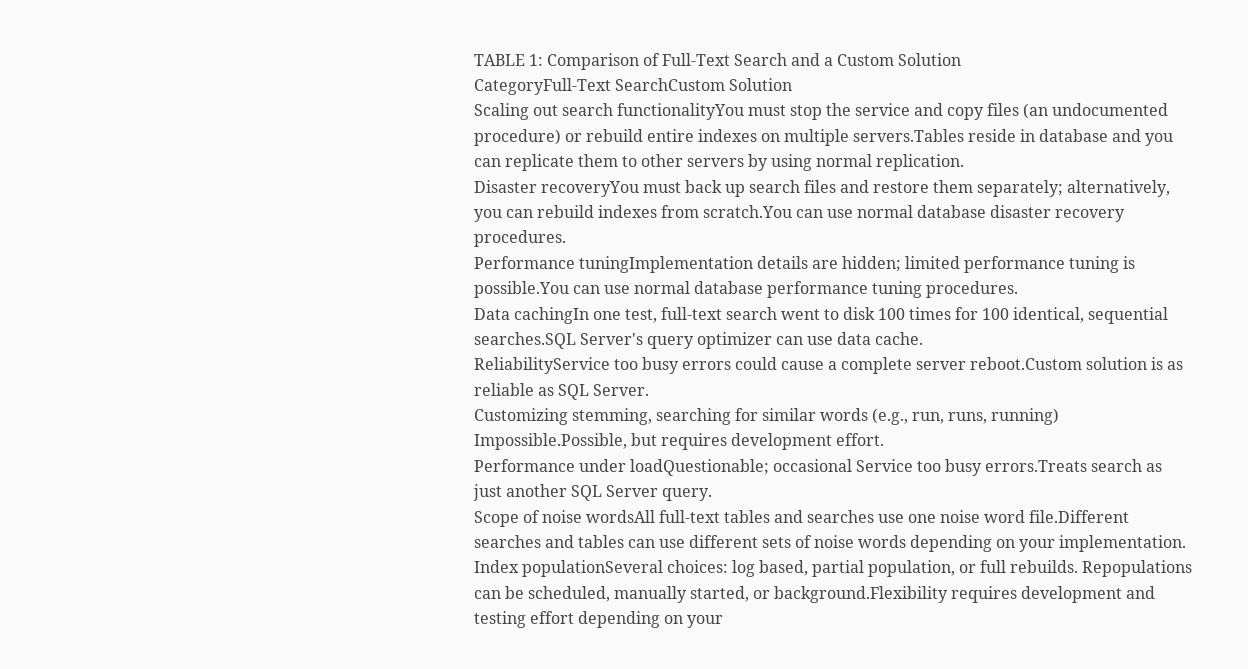TABLE 1: Comparison of Full-Text Search and a Custom Solution
CategoryFull-Text SearchCustom Solution
Scaling out search functionalityYou must stop the service and copy files (an undocumented procedure) or rebuild entire indexes on multiple servers.Tables reside in database and you can replicate them to other servers by using normal replication.
Disaster recoveryYou must back up search files and restore them separately; alternatively, you can rebuild indexes from scratch.You can use normal database disaster recovery procedures.
Performance tuningImplementation details are hidden; limited performance tuning is possible.You can use normal database performance tuning procedures.
Data cachingIn one test, full-text search went to disk 100 times for 100 identical, sequential searches.SQL Server's query optimizer can use data cache.
ReliabilityService too busy errors could cause a complete server reboot.Custom solution is as reliable as SQL Server.
Customizing stemming, searching for similar words (e.g., run, runs, running) Impossible.Possible, but requires development effort.
Performance under loadQuestionable; occasional Service too busy errors.Treats search as just another SQL Server query.
Scope of noise wordsAll full-text tables and searches use one noise word file.Different searches and tables can use different sets of noise words depending on your implementation.
Index populationSeveral choices: log based, partial population, or full rebuilds. Repopulations can be scheduled, manually started, or background.Flexibility requires development and testing effort depending on your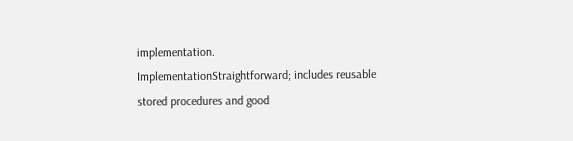implementation.
ImplementationStraightforward; includes reusable stored procedures and good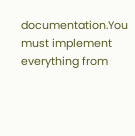documentation.You must implement everything from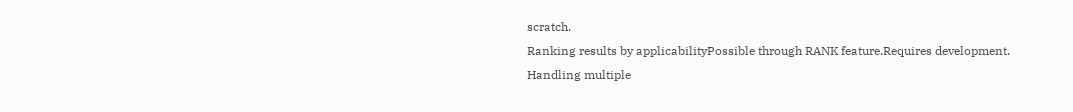scratch.
Ranking results by applicabilityPossible through RANK feature.Requires development.
Handling multiple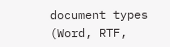document types (Word, RTF,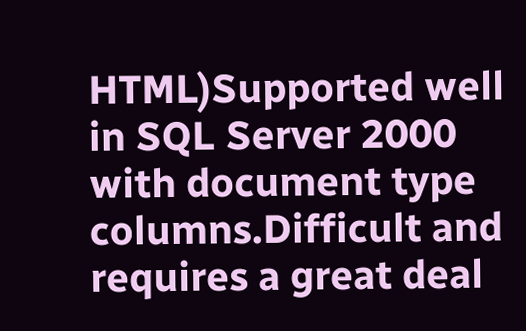HTML)Supported well in SQL Server 2000 with document type columns.Difficult and requires a great deal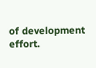of development effort.